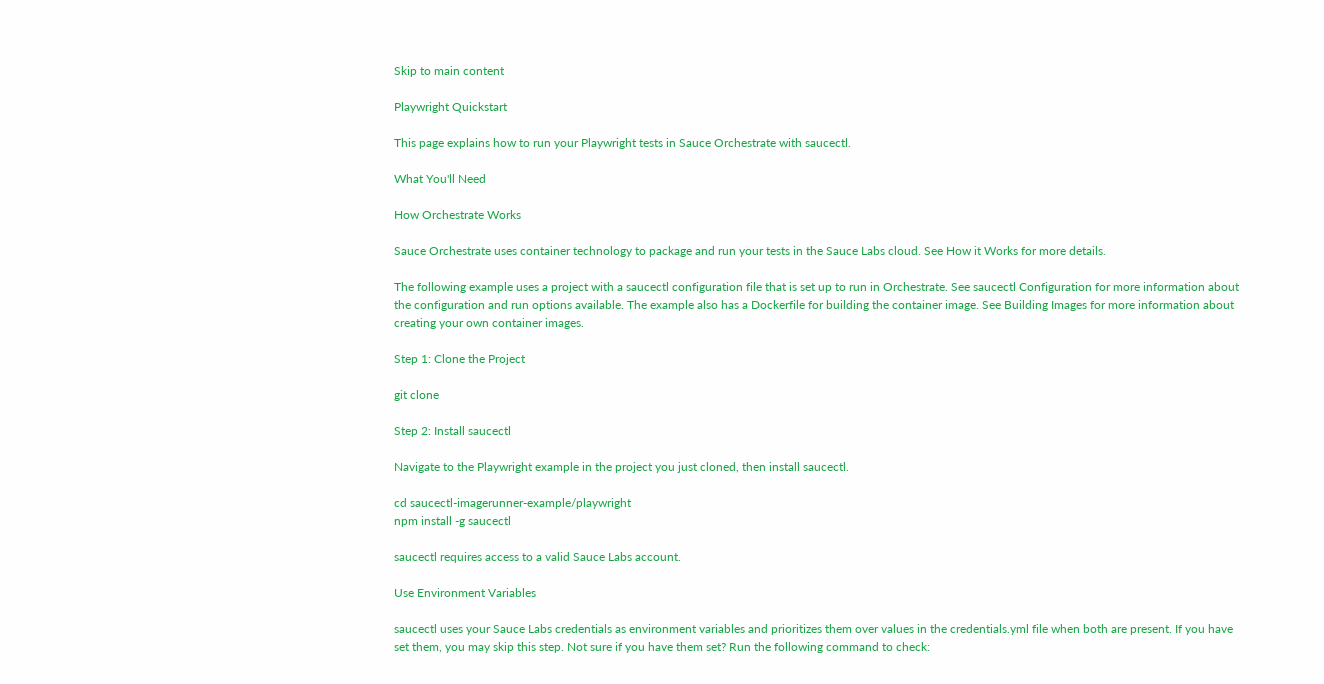Skip to main content

Playwright Quickstart

This page explains how to run your Playwright tests in Sauce Orchestrate with saucectl.

What You'll Need

How Orchestrate Works

Sauce Orchestrate uses container technology to package and run your tests in the Sauce Labs cloud. See How it Works for more details.

The following example uses a project with a saucectl configuration file that is set up to run in Orchestrate. See saucectl Configuration for more information about the configuration and run options available. The example also has a Dockerfile for building the container image. See Building Images for more information about creating your own container images.

Step 1: Clone the Project

git clone

Step 2: Install saucectl

Navigate to the Playwright example in the project you just cloned, then install saucectl.

cd saucectl-imagerunner-example/playwright
npm install -g saucectl

saucectl requires access to a valid Sauce Labs account.

Use Environment Variables

saucectl uses your Sauce Labs credentials as environment variables and prioritizes them over values in the credentials.yml file when both are present. If you have set them, you may skip this step. Not sure if you have them set? Run the following command to check: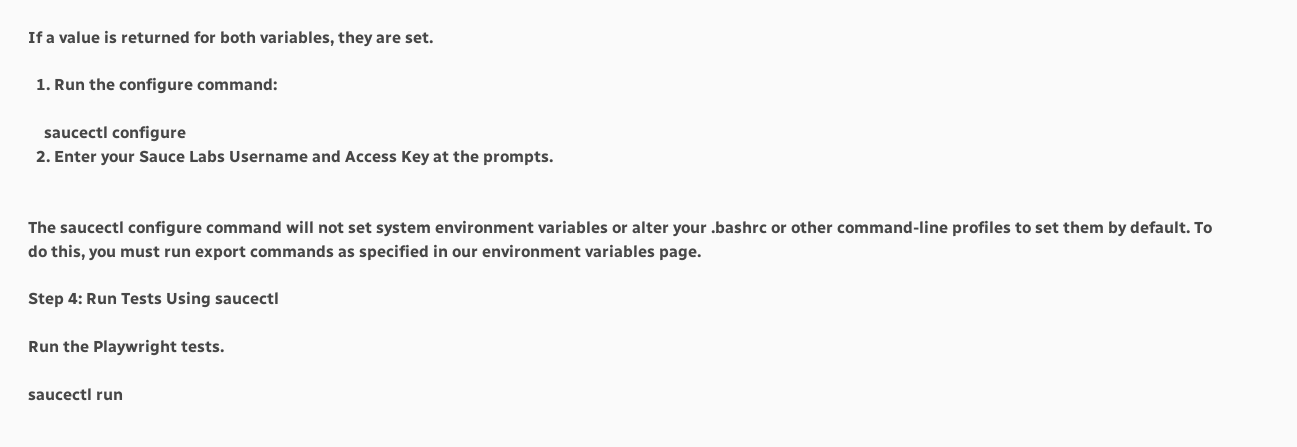If a value is returned for both variables, they are set.

  1. Run the configure command:

    saucectl configure
  2. Enter your Sauce Labs Username and Access Key at the prompts.


The saucectl configure command will not set system environment variables or alter your .bashrc or other command-line profiles to set them by default. To do this, you must run export commands as specified in our environment variables page.

Step 4: Run Tests Using saucectl

Run the Playwright tests.

saucectl run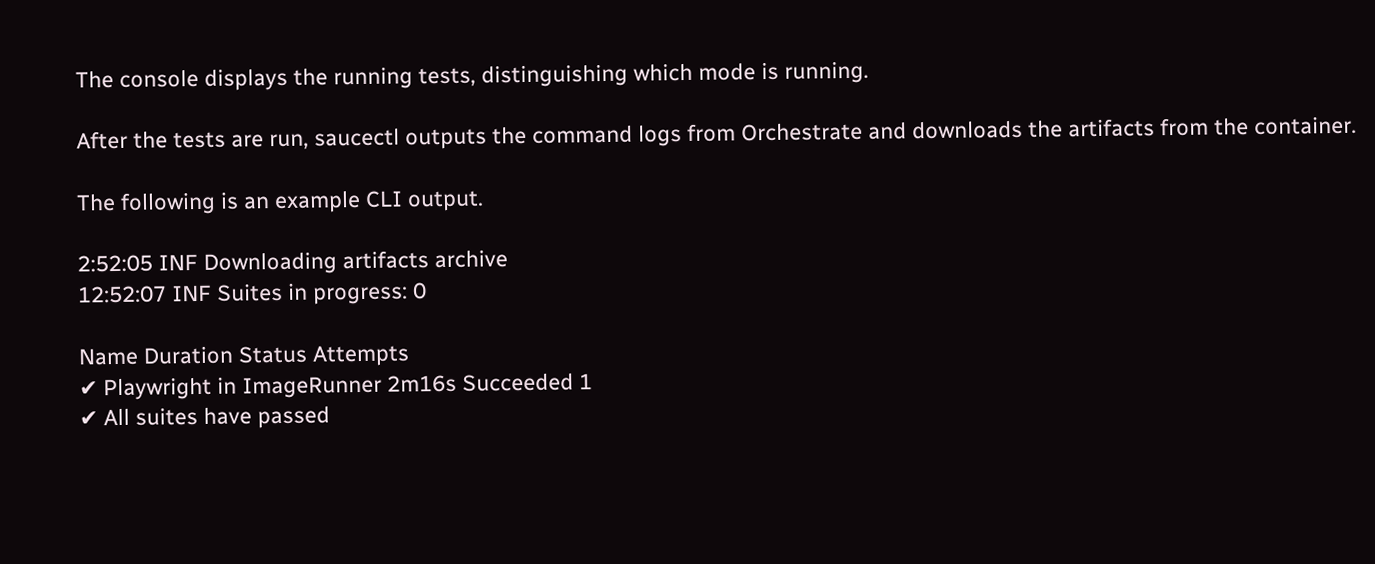The console displays the running tests, distinguishing which mode is running.

After the tests are run, saucectl outputs the command logs from Orchestrate and downloads the artifacts from the container.

The following is an example CLI output.

2:52:05 INF Downloading artifacts archive
12:52:07 INF Suites in progress: 0

Name Duration Status Attempts
✔ Playwright in ImageRunner 2m16s Succeeded 1
✔ All suites have passed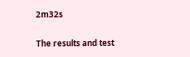2m32s

The results and test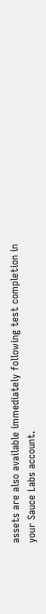assets are also available immediately following test completion in your Sauce Labs account.